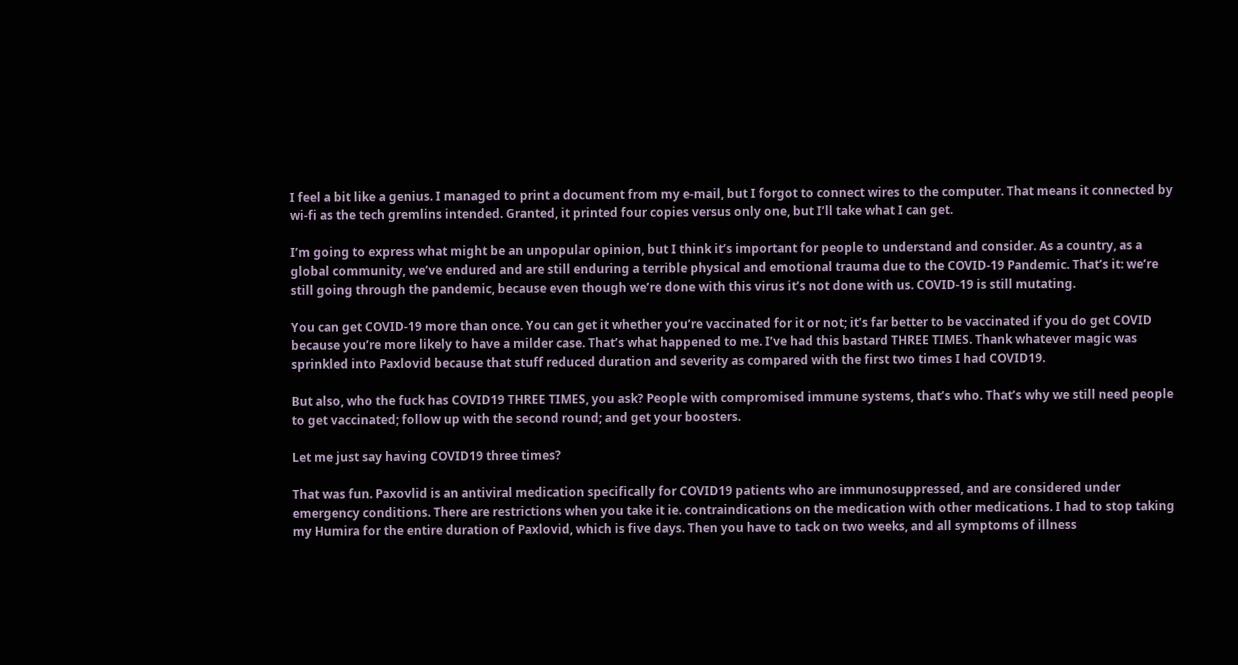I feel a bit like a genius. I managed to print a document from my e-mail, but I forgot to connect wires to the computer. That means it connected by wi-fi as the tech gremlins intended. Granted, it printed four copies versus only one, but I’ll take what I can get.

I’m going to express what might be an unpopular opinion, but I think it’s important for people to understand and consider. As a country, as a global community, we’ve endured and are still enduring a terrible physical and emotional trauma due to the COVID-19 Pandemic. That’s it: we’re still going through the pandemic, because even though we’re done with this virus it’s not done with us. COVID-19 is still mutating.

You can get COVID-19 more than once. You can get it whether you’re vaccinated for it or not; it’s far better to be vaccinated if you do get COVID because you’re more likely to have a milder case. That’s what happened to me. I’ve had this bastard THREE TIMES. Thank whatever magic was sprinkled into Paxlovid because that stuff reduced duration and severity as compared with the first two times I had COVID19.

But also, who the fuck has COVID19 THREE TIMES, you ask? People with compromised immune systems, that’s who. That’s why we still need people to get vaccinated; follow up with the second round; and get your boosters.

Let me just say having COVID19 three times?

That was fun. Paxovlid is an antiviral medication specifically for COVID19 patients who are immunosuppressed, and are considered under emergency conditions. There are restrictions when you take it ie. contraindications on the medication with other medications. I had to stop taking my Humira for the entire duration of Paxlovid, which is five days. Then you have to tack on two weeks, and all symptoms of illness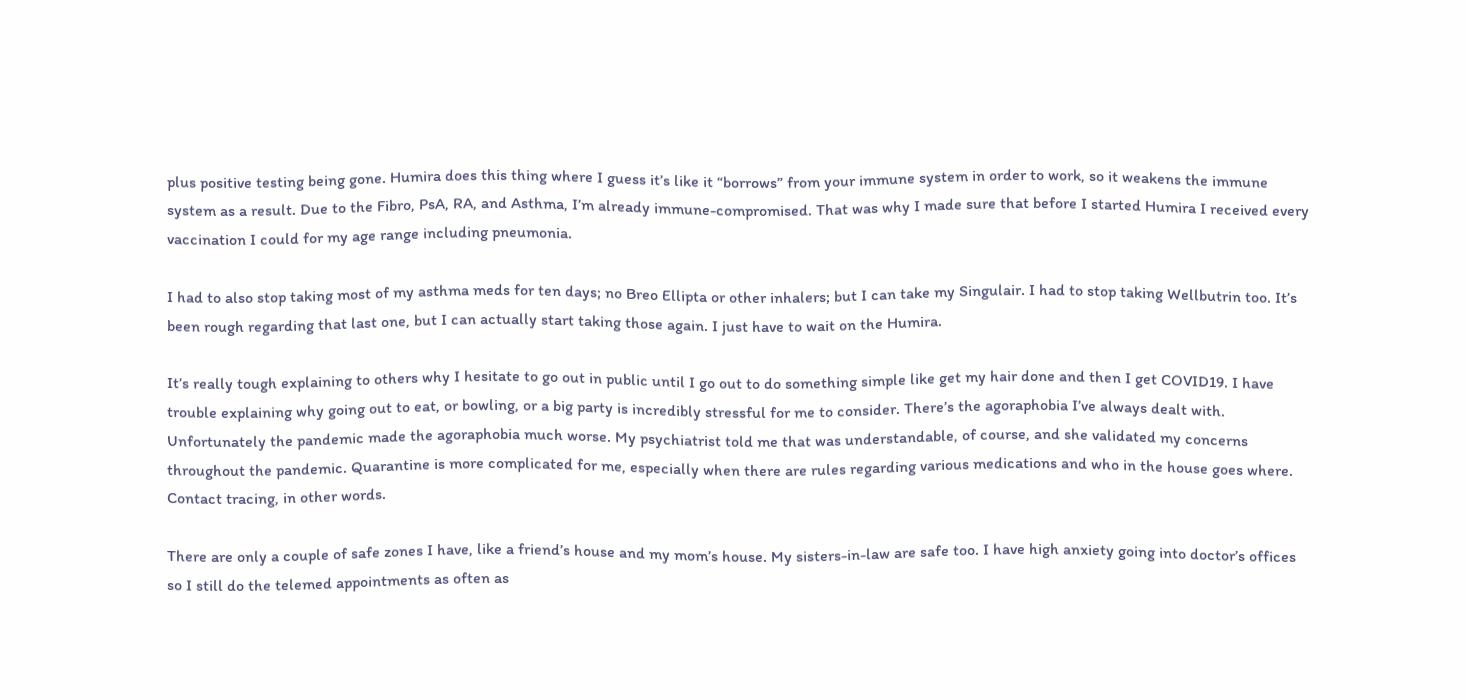plus positive testing being gone. Humira does this thing where I guess it’s like it “borrows” from your immune system in order to work, so it weakens the immune system as a result. Due to the Fibro, PsA, RA, and Asthma, I’m already immune-compromised. That was why I made sure that before I started Humira I received every vaccination I could for my age range including pneumonia.

I had to also stop taking most of my asthma meds for ten days; no Breo Ellipta or other inhalers; but I can take my Singulair. I had to stop taking Wellbutrin too. It’s been rough regarding that last one, but I can actually start taking those again. I just have to wait on the Humira.

It’s really tough explaining to others why I hesitate to go out in public until I go out to do something simple like get my hair done and then I get COVID19. I have trouble explaining why going out to eat, or bowling, or a big party is incredibly stressful for me to consider. There’s the agoraphobia I’ve always dealt with. Unfortunately the pandemic made the agoraphobia much worse. My psychiatrist told me that was understandable, of course, and she validated my concerns throughout the pandemic. Quarantine is more complicated for me, especially when there are rules regarding various medications and who in the house goes where. Contact tracing, in other words.

There are only a couple of safe zones I have, like a friend’s house and my mom’s house. My sisters-in-law are safe too. I have high anxiety going into doctor’s offices so I still do the telemed appointments as often as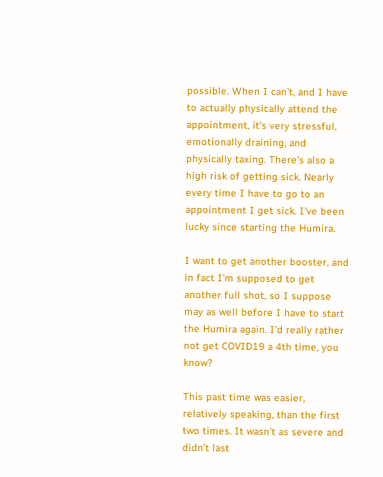possible. When I can’t, and I have to actually physically attend the appointment, it’s very stressful, emotionally draining, and physically taxing. There’s also a high risk of getting sick. Nearly every time I have to go to an appointment I get sick. I’ve been lucky since starting the Humira.

I want to get another booster, and in fact I’m supposed to get another full shot, so I suppose may as well before I have to start the Humira again. I’d really rather not get COVID19 a 4th time, you know?

This past time was easier, relatively speaking, than the first two times. It wasn’t as severe and didn’t last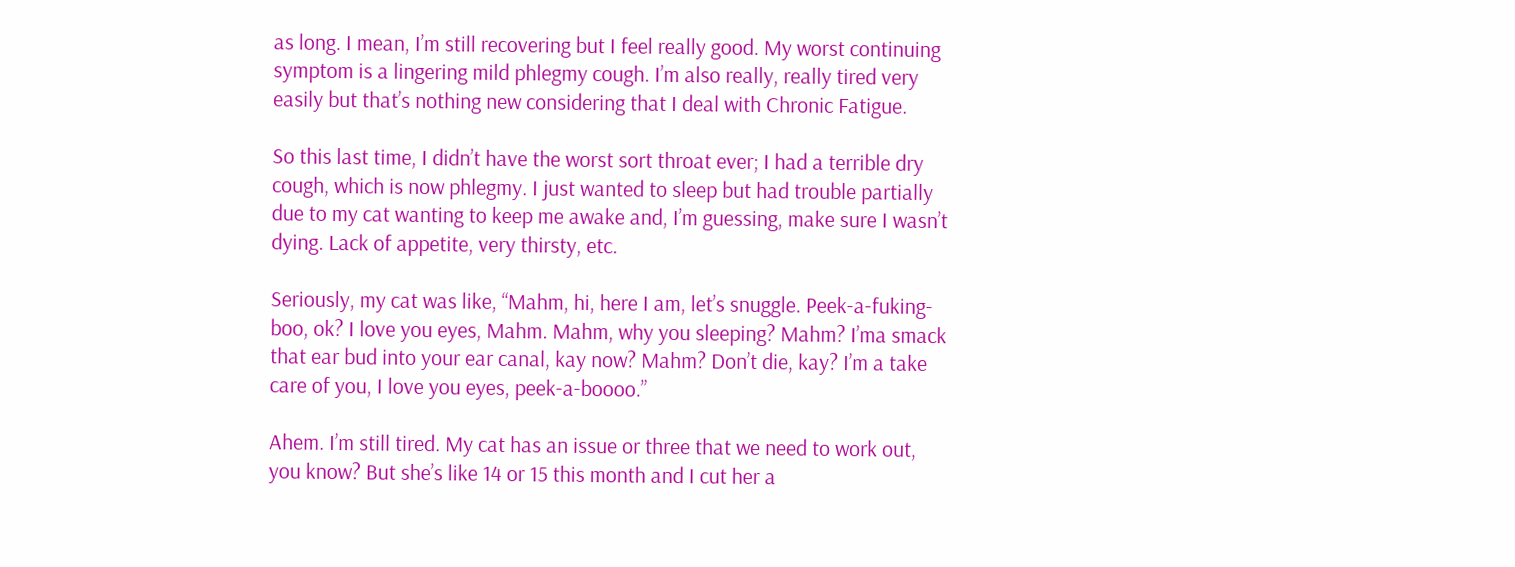as long. I mean, I’m still recovering but I feel really good. My worst continuing symptom is a lingering mild phlegmy cough. I’m also really, really tired very easily but that’s nothing new considering that I deal with Chronic Fatigue.

So this last time, I didn’t have the worst sort throat ever; I had a terrible dry cough, which is now phlegmy. I just wanted to sleep but had trouble partially due to my cat wanting to keep me awake and, I’m guessing, make sure I wasn’t dying. Lack of appetite, very thirsty, etc.

Seriously, my cat was like, “Mahm, hi, here I am, let’s snuggle. Peek-a-fuking-boo, ok? I love you eyes, Mahm. Mahm, why you sleeping? Mahm? I’ma smack that ear bud into your ear canal, kay now? Mahm? Don’t die, kay? I’m a take care of you, I love you eyes, peek-a-boooo.”

Ahem. I’m still tired. My cat has an issue or three that we need to work out, you know? But she’s like 14 or 15 this month and I cut her a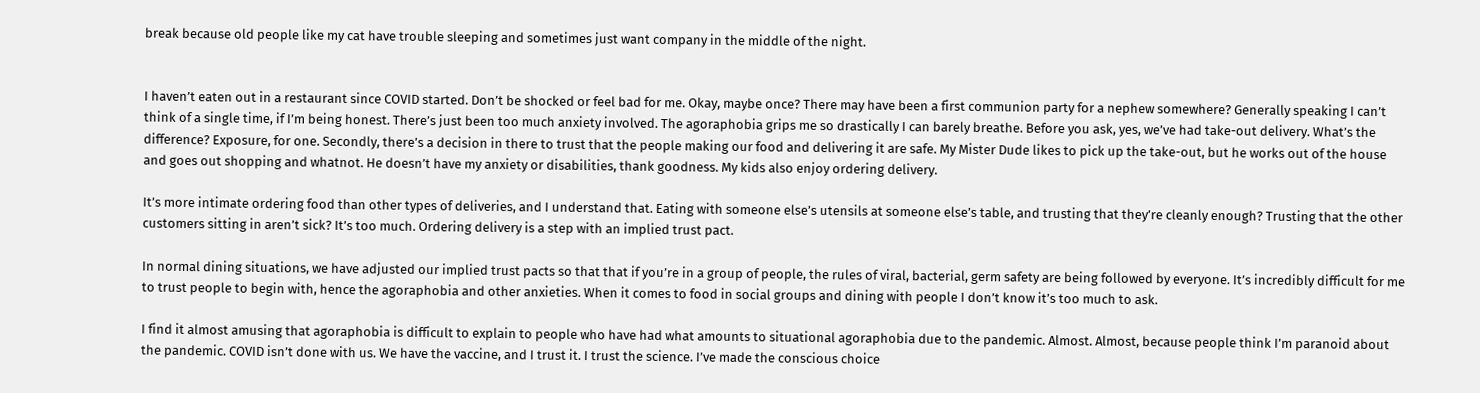break because old people like my cat have trouble sleeping and sometimes just want company in the middle of the night.


I haven’t eaten out in a restaurant since COVID started. Don’t be shocked or feel bad for me. Okay, maybe once? There may have been a first communion party for a nephew somewhere? Generally speaking I can’t think of a single time, if I’m being honest. There’s just been too much anxiety involved. The agoraphobia grips me so drastically I can barely breathe. Before you ask, yes, we’ve had take-out delivery. What’s the difference? Exposure, for one. Secondly, there’s a decision in there to trust that the people making our food and delivering it are safe. My Mister Dude likes to pick up the take-out, but he works out of the house and goes out shopping and whatnot. He doesn’t have my anxiety or disabilities, thank goodness. My kids also enjoy ordering delivery.

It’s more intimate ordering food than other types of deliveries, and I understand that. Eating with someone else’s utensils at someone else’s table, and trusting that they’re cleanly enough? Trusting that the other customers sitting in aren’t sick? It’s too much. Ordering delivery is a step with an implied trust pact.

In normal dining situations, we have adjusted our implied trust pacts so that that if you’re in a group of people, the rules of viral, bacterial, germ safety are being followed by everyone. It’s incredibly difficult for me to trust people to begin with, hence the agoraphobia and other anxieties. When it comes to food in social groups and dining with people I don’t know it’s too much to ask.

I find it almost amusing that agoraphobia is difficult to explain to people who have had what amounts to situational agoraphobia due to the pandemic. Almost. Almost, because people think I’m paranoid about the pandemic. COVID isn’t done with us. We have the vaccine, and I trust it. I trust the science. I’ve made the conscious choice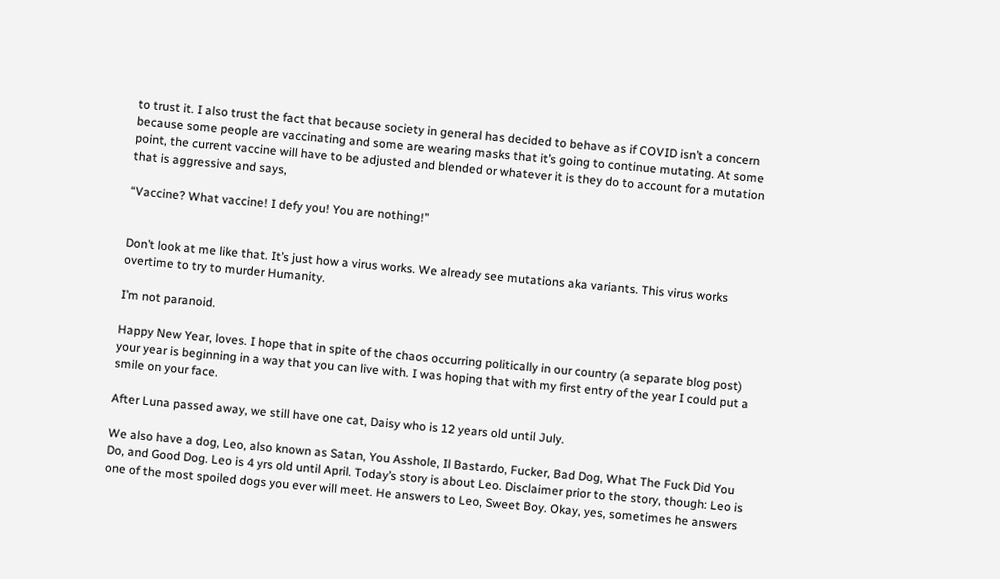to trust it. I also trust the fact that because society in general has decided to behave as if COVID isn’t a concern because some people are vaccinating and some are wearing masks that it’s going to continue mutating. At some point, the current vaccine will have to be adjusted and blended or whatever it is they do to account for a mutation that is aggressive and says,

“Vaccine? What vaccine! I defy you! You are nothing!”


Don’t look at me like that. It’s just how a virus works. We already see mutations aka variants. This virus works overtime to try to murder Humanity.

I’m not paranoid.

Happy New Year, loves. I hope that in spite of the chaos occurring politically in our country (a separate blog post) your year is beginning in a way that you can live with. I was hoping that with my first entry of the year I could put a smile on your face.

After Luna passed away, we still have one cat, Daisy who is 12 years old until July.

We also have a dog, Leo, also known as Satan, You Asshole, Il Bastardo, Fucker, Bad Dog, What The Fuck Did You Do, and Good Dog. Leo is 4 yrs old until April. Today’s story is about Leo. Disclaimer prior to the story, though: Leo is one of the most spoiled dogs you ever will meet. He answers to Leo, Sweet Boy. Okay, yes, sometimes he answers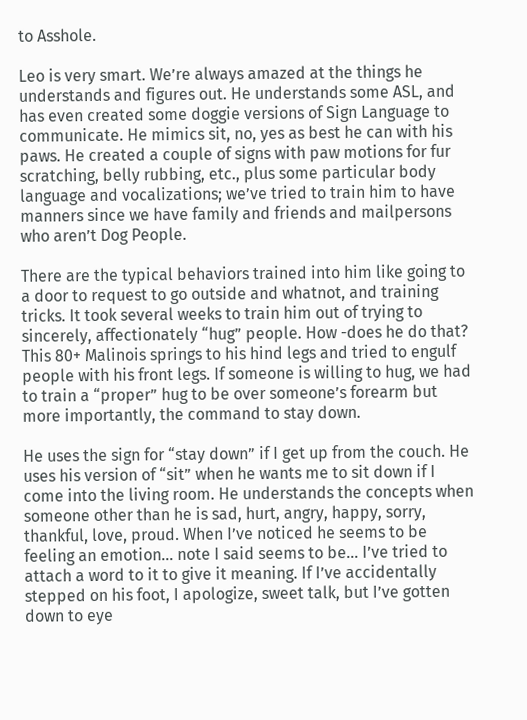to Asshole.

Leo is very smart. We’re always amazed at the things he understands and figures out. He understands some ASL, and has even created some doggie versions of Sign Language to communicate. He mimics sit, no, yes as best he can with his paws. He created a couple of signs with paw motions for fur scratching, belly rubbing, etc., plus some particular body language and vocalizations; we’ve tried to train him to have manners since we have family and friends and mailpersons who aren’t Dog People.

There are the typical behaviors trained into him like going to a door to request to go outside and whatnot, and training tricks. It took several weeks to train him out of trying to sincerely, affectionately “hug” people. How -does he do that? This 80+ Malinois springs to his hind legs and tried to engulf people with his front legs. If someone is willing to hug, we had to train a “proper” hug to be over someone’s forearm but more importantly, the command to stay down.

He uses the sign for “stay down” if I get up from the couch. He uses his version of “sit” when he wants me to sit down if I come into the living room. He understands the concepts when someone other than he is sad, hurt, angry, happy, sorry, thankful, love, proud. When I’ve noticed he seems to be feeling an emotion… note I said seems to be… I’ve tried to attach a word to it to give it meaning. If I’ve accidentally stepped on his foot, I apologize, sweet talk, but I’ve gotten down to eye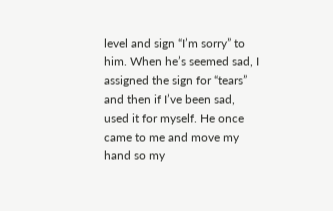level and sign “I’m sorry” to him. When he’s seemed sad, I assigned the sign for “tears” and then if I’ve been sad, used it for myself. He once came to me and move my hand so my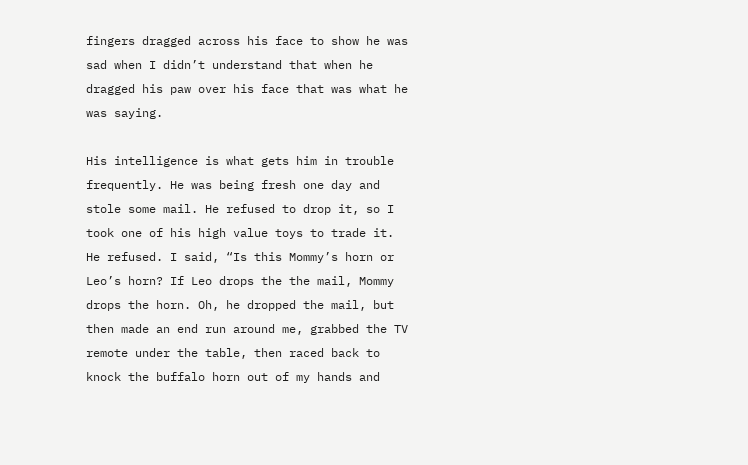fingers dragged across his face to show he was sad when I didn’t understand that when he dragged his paw over his face that was what he was saying.

His intelligence is what gets him in trouble frequently. He was being fresh one day and stole some mail. He refused to drop it, so I took one of his high value toys to trade it. He refused. I said, “Is this Mommy’s horn or Leo’s horn? If Leo drops the the mail, Mommy drops the horn. Oh, he dropped the mail, but then made an end run around me, grabbed the TV remote under the table, then raced back to knock the buffalo horn out of my hands and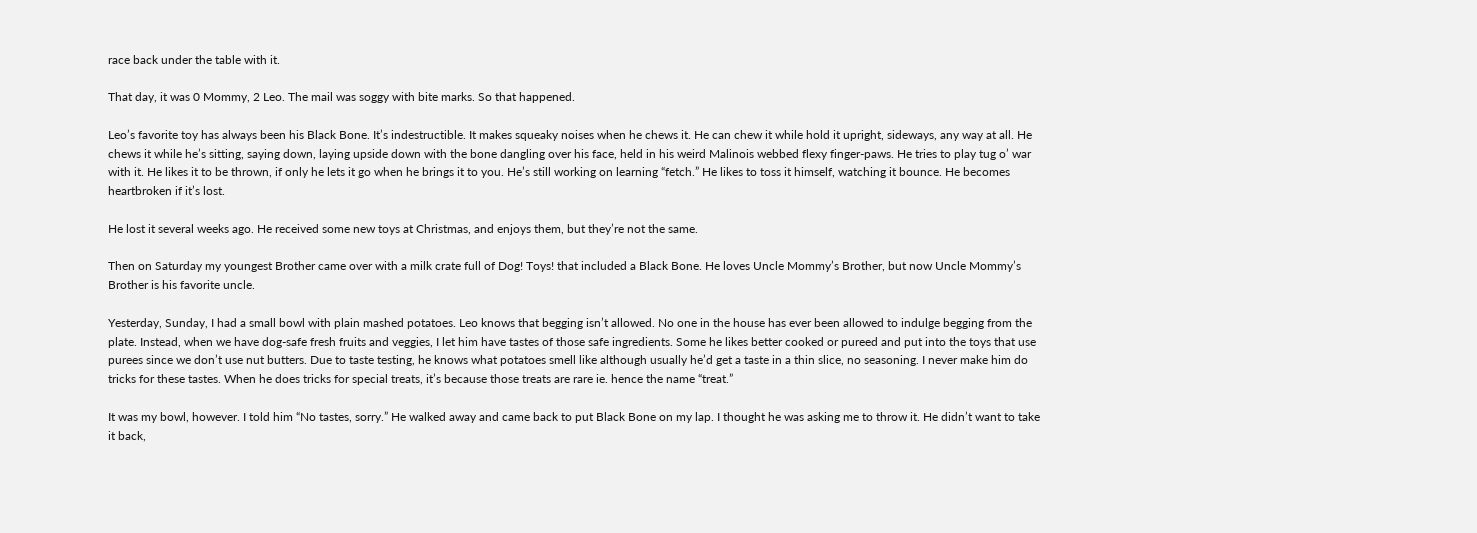race back under the table with it.

That day, it was 0 Mommy, 2 Leo. The mail was soggy with bite marks. So that happened.

Leo’s favorite toy has always been his Black Bone. It’s indestructible. It makes squeaky noises when he chews it. He can chew it while hold it upright, sideways, any way at all. He chews it while he’s sitting, saying down, laying upside down with the bone dangling over his face, held in his weird Malinois webbed flexy finger-paws. He tries to play tug o’ war with it. He likes it to be thrown, if only he lets it go when he brings it to you. He’s still working on learning “fetch.” He likes to toss it himself, watching it bounce. He becomes heartbroken if it’s lost.

He lost it several weeks ago. He received some new toys at Christmas, and enjoys them, but they’re not the same.

Then on Saturday my youngest Brother came over with a milk crate full of Dog! Toys! that included a Black Bone. He loves Uncle Mommy’s Brother, but now Uncle Mommy’s Brother is his favorite uncle.

Yesterday, Sunday, I had a small bowl with plain mashed potatoes. Leo knows that begging isn’t allowed. No one in the house has ever been allowed to indulge begging from the plate. Instead, when we have dog-safe fresh fruits and veggies, I let him have tastes of those safe ingredients. Some he likes better cooked or pureed and put into the toys that use purees since we don’t use nut butters. Due to taste testing, he knows what potatoes smell like although usually he’d get a taste in a thin slice, no seasoning. I never make him do tricks for these tastes. When he does tricks for special treats, it’s because those treats are rare ie. hence the name “treat.”

It was my bowl, however. I told him “No tastes, sorry.” He walked away and came back to put Black Bone on my lap. I thought he was asking me to throw it. He didn’t want to take it back,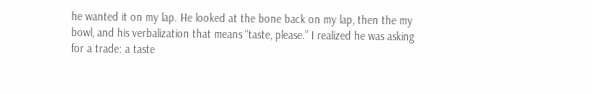he wanted it on my lap. He looked at the bone back on my lap, then the my bowl, and his verbalization that means “taste, please.” I realized he was asking for a trade: a taste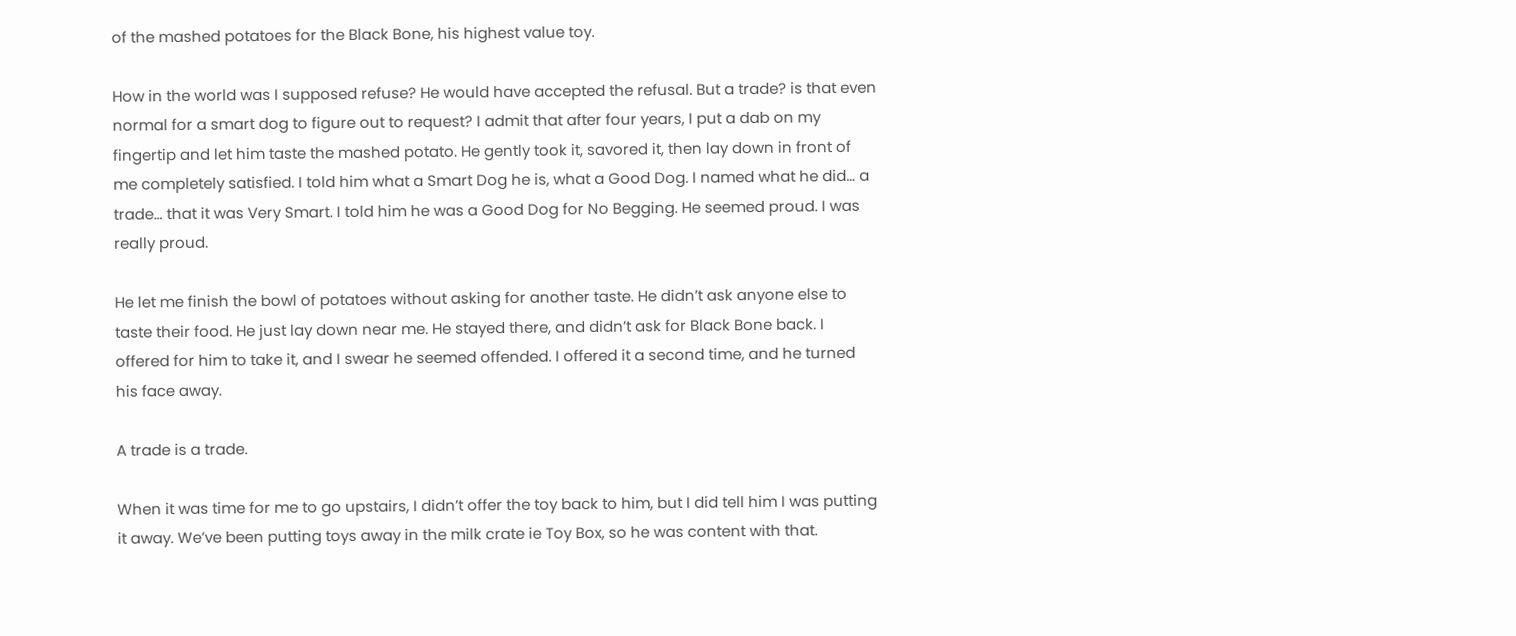of the mashed potatoes for the Black Bone, his highest value toy.

How in the world was I supposed refuse? He would have accepted the refusal. But a trade? is that even normal for a smart dog to figure out to request? I admit that after four years, I put a dab on my fingertip and let him taste the mashed potato. He gently took it, savored it, then lay down in front of me completely satisfied. I told him what a Smart Dog he is, what a Good Dog. I named what he did… a trade… that it was Very Smart. I told him he was a Good Dog for No Begging. He seemed proud. I was really proud.

He let me finish the bowl of potatoes without asking for another taste. He didn’t ask anyone else to taste their food. He just lay down near me. He stayed there, and didn’t ask for Black Bone back. I offered for him to take it, and I swear he seemed offended. I offered it a second time, and he turned his face away.

A trade is a trade.

When it was time for me to go upstairs, I didn’t offer the toy back to him, but I did tell him I was putting it away. We’ve been putting toys away in the milk crate ie Toy Box, so he was content with that.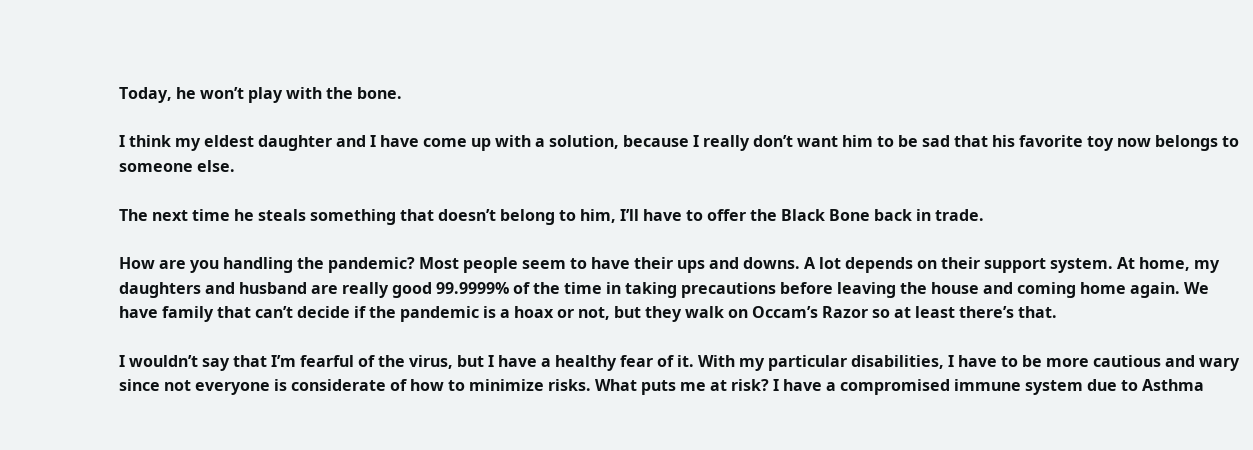Today, he won’t play with the bone.

I think my eldest daughter and I have come up with a solution, because I really don’t want him to be sad that his favorite toy now belongs to someone else.

The next time he steals something that doesn’t belong to him, I’ll have to offer the Black Bone back in trade.

How are you handling the pandemic? Most people seem to have their ups and downs. A lot depends on their support system. At home, my daughters and husband are really good 99.9999% of the time in taking precautions before leaving the house and coming home again. We have family that can’t decide if the pandemic is a hoax or not, but they walk on Occam’s Razor so at least there’s that.

I wouldn’t say that I’m fearful of the virus, but I have a healthy fear of it. With my particular disabilities, I have to be more cautious and wary since not everyone is considerate of how to minimize risks. What puts me at risk? I have a compromised immune system due to Asthma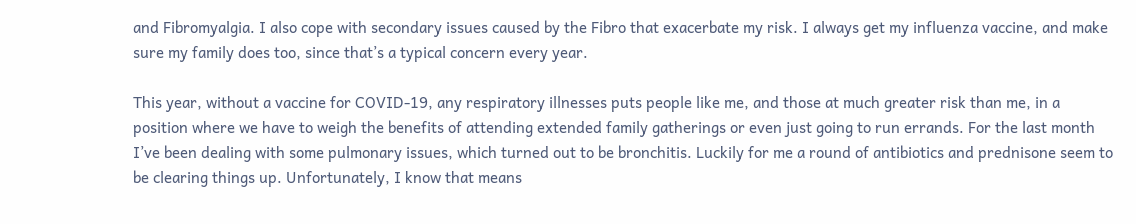and Fibromyalgia. I also cope with secondary issues caused by the Fibro that exacerbate my risk. I always get my influenza vaccine, and make sure my family does too, since that’s a typical concern every year.

This year, without a vaccine for COVID-19, any respiratory illnesses puts people like me, and those at much greater risk than me, in a position where we have to weigh the benefits of attending extended family gatherings or even just going to run errands. For the last month I’ve been dealing with some pulmonary issues, which turned out to be bronchitis. Luckily for me a round of antibiotics and prednisone seem to be clearing things up. Unfortunately, I know that means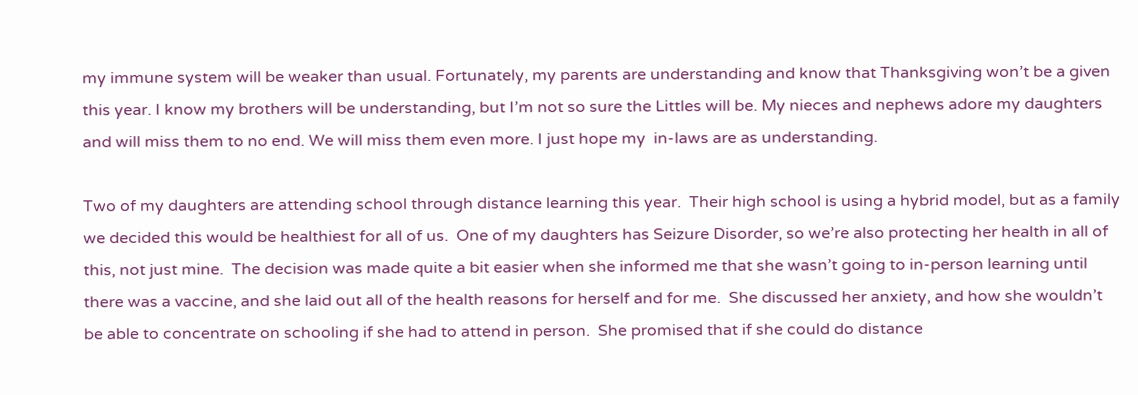my immune system will be weaker than usual. Fortunately, my parents are understanding and know that Thanksgiving won’t be a given this year. I know my brothers will be understanding, but I’m not so sure the Littles will be. My nieces and nephews adore my daughters and will miss them to no end. We will miss them even more. I just hope my  in-laws are as understanding.

Two of my daughters are attending school through distance learning this year.  Their high school is using a hybrid model, but as a family we decided this would be healthiest for all of us.  One of my daughters has Seizure Disorder, so we’re also protecting her health in all of this, not just mine.  The decision was made quite a bit easier when she informed me that she wasn’t going to in-person learning until there was a vaccine, and she laid out all of the health reasons for herself and for me.  She discussed her anxiety, and how she wouldn’t be able to concentrate on schooling if she had to attend in person.  She promised that if she could do distance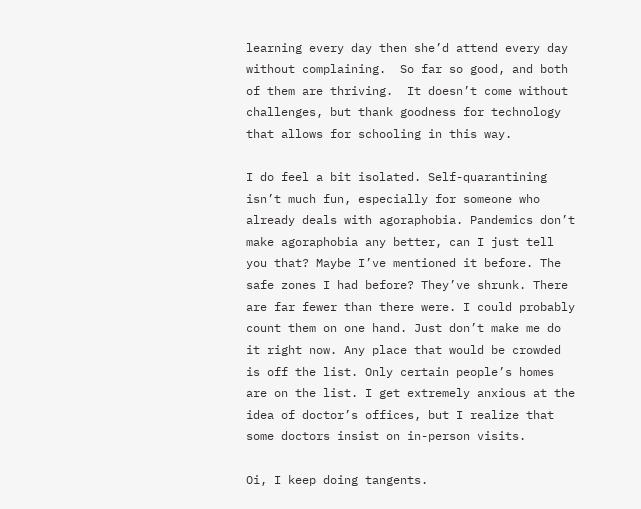learning every day then she’d attend every day without complaining.  So far so good, and both of them are thriving.  It doesn’t come without challenges, but thank goodness for technology that allows for schooling in this way.

I do feel a bit isolated. Self-quarantining isn’t much fun, especially for someone who already deals with agoraphobia. Pandemics don’t make agoraphobia any better, can I just tell you that? Maybe I’ve mentioned it before. The safe zones I had before? They’ve shrunk. There are far fewer than there were. I could probably count them on one hand. Just don’t make me do it right now. Any place that would be crowded is off the list. Only certain people’s homes are on the list. I get extremely anxious at the idea of doctor’s offices, but I realize that some doctors insist on in-person visits.

Oi, I keep doing tangents.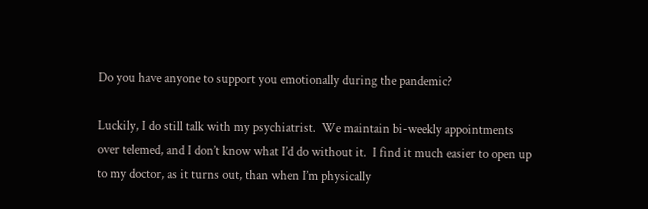Do you have anyone to support you emotionally during the pandemic?

Luckily, I do still talk with my psychiatrist.  We maintain bi-weekly appointments over telemed, and I don’t know what I’d do without it.  I find it much easier to open up to my doctor, as it turns out, than when I’m physically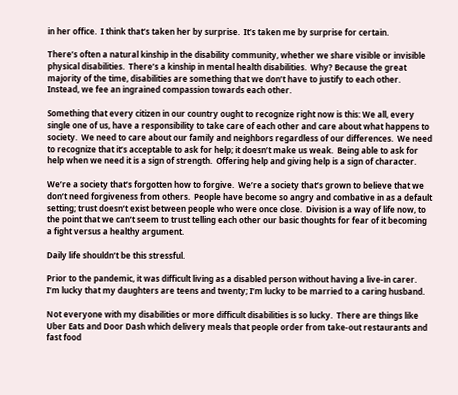in her office.  I think that’s taken her by surprise.  It’s taken me by surprise for certain.

There’s often a natural kinship in the disability community, whether we share visible or invisible physical disabilities.  There’s a kinship in mental health disabilities.  Why? Because the great majority of the time, disabilities are something that we don’t have to justify to each other.  Instead, we fee an ingrained compassion towards each other.

Something that every citizen in our country ought to recognize right now is this: We all, every single one of us, have a responsibility to take care of each other and care about what happens to society.  We need to care about our family and neighbors regardless of our differences.  We need to recognize that it’s acceptable to ask for help; it doesn’t make us weak.  Being able to ask for help when we need it is a sign of strength.  Offering help and giving help is a sign of character.

We’re a society that’s forgotten how to forgive.  We’re a society that’s grown to believe that we don’t need forgiveness from others.  People have become so angry and combative in as a default setting; trust doesn’t exist between people who were once close.  Division is a way of life now, to the point that we can’t seem to trust telling each other our basic thoughts for fear of it becoming a fight versus a healthy argument.

Daily life shouldn’t be this stressful.

Prior to the pandemic, it was difficult living as a disabled person without having a live-in carer.  I’m lucky that my daughters are teens and twenty; I’m lucky to be married to a caring husband.

Not everyone with my disabilities or more difficult disabilities is so lucky.  There are things like Uber Eats and Door Dash which delivery meals that people order from take-out restaurants and fast food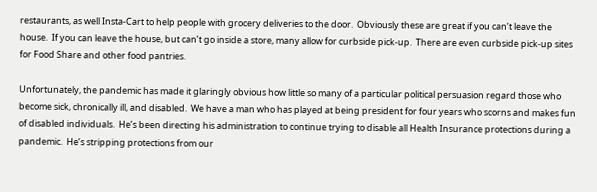restaurants, as well Insta-Cart to help people with grocery deliveries to the door.  Obviously these are great if you can’t leave the house.  If you can leave the house, but can’t go inside a store, many allow for curbside pick-up.  There are even curbside pick-up sites for Food Share and other food pantries.

Unfortunately, the pandemic has made it glaringly obvious how little so many of a particular political persuasion regard those who become sick, chronically ill, and disabled.  We have a man who has played at being president for four years who scorns and makes fun of disabled individuals.  He’s been directing his administration to continue trying to disable all Health Insurance protections during a pandemic.  He’s stripping protections from our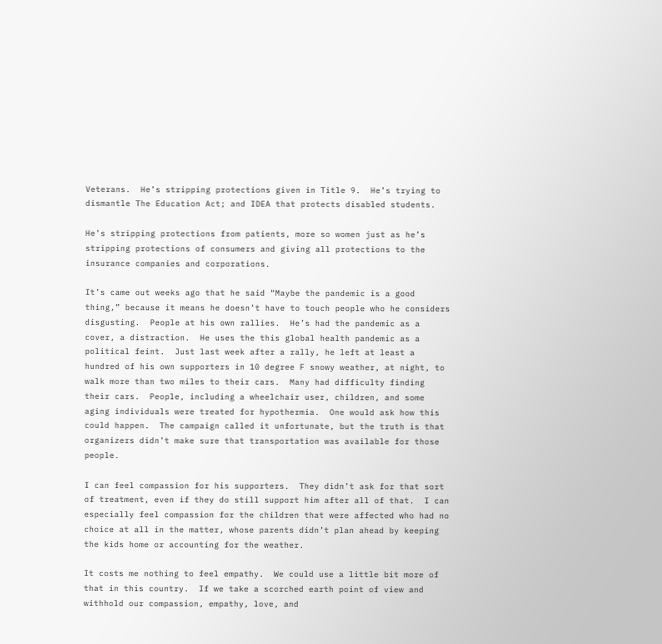Veterans.  He’s stripping protections given in Title 9.  He’s trying to dismantle The Education Act; and IDEA that protects disabled students.

He’s stripping protections from patients, more so women just as he’s stripping protections of consumers and giving all protections to the insurance companies and corporations.

It’s came out weeks ago that he said “Maybe the pandemic is a good thing,” because it means he doesn’t have to touch people who he considers disgusting.  People at his own rallies.  He’s had the pandemic as a cover, a distraction.  He uses the this global health pandemic as a political feint.  Just last week after a rally, he left at least a hundred of his own supporters in 10 degree F snowy weather, at night, to walk more than two miles to their cars.  Many had difficulty finding their cars.  People, including a wheelchair user, children, and some aging individuals were treated for hypothermia.  One would ask how this could happen.  The campaign called it unfortunate, but the truth is that organizers didn’t make sure that transportation was available for those people.

I can feel compassion for his supporters.  They didn’t ask for that sort of treatment, even if they do still support him after all of that.  I can especially feel compassion for the children that were affected who had no choice at all in the matter, whose parents didn’t plan ahead by keeping the kids home or accounting for the weather.

It costs me nothing to feel empathy.  We could use a little bit more of that in this country.  If we take a scorched earth point of view and withhold our compassion, empathy, love, and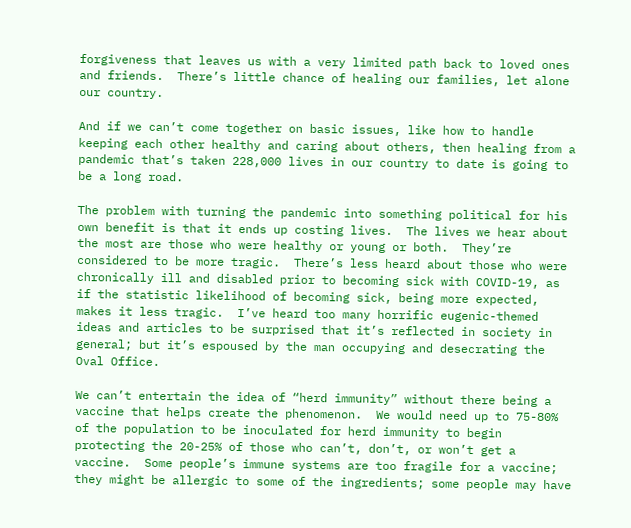forgiveness that leaves us with a very limited path back to loved ones and friends.  There’s little chance of healing our families, let alone our country.

And if we can’t come together on basic issues, like how to handle keeping each other healthy and caring about others, then healing from a pandemic that’s taken 228,000 lives in our country to date is going to be a long road.

The problem with turning the pandemic into something political for his own benefit is that it ends up costing lives.  The lives we hear about the most are those who were healthy or young or both.  They’re considered to be more tragic.  There’s less heard about those who were chronically ill and disabled prior to becoming sick with COVID-19, as if the statistic likelihood of becoming sick, being more expected, makes it less tragic.  I’ve heard too many horrific eugenic-themed ideas and articles to be surprised that it’s reflected in society in general; but it’s espoused by the man occupying and desecrating the Oval Office.

We can’t entertain the idea of “herd immunity” without there being a vaccine that helps create the phenomenon.  We would need up to 75-80% of the population to be inoculated for herd immunity to begin protecting the 20-25% of those who can’t, don’t, or won’t get a vaccine.  Some people’s immune systems are too fragile for a vaccine; they might be allergic to some of the ingredients; some people may have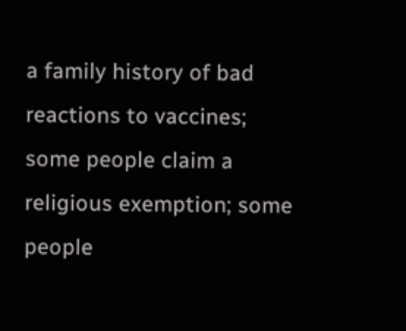a family history of bad reactions to vaccines; some people claim a religious exemption; some people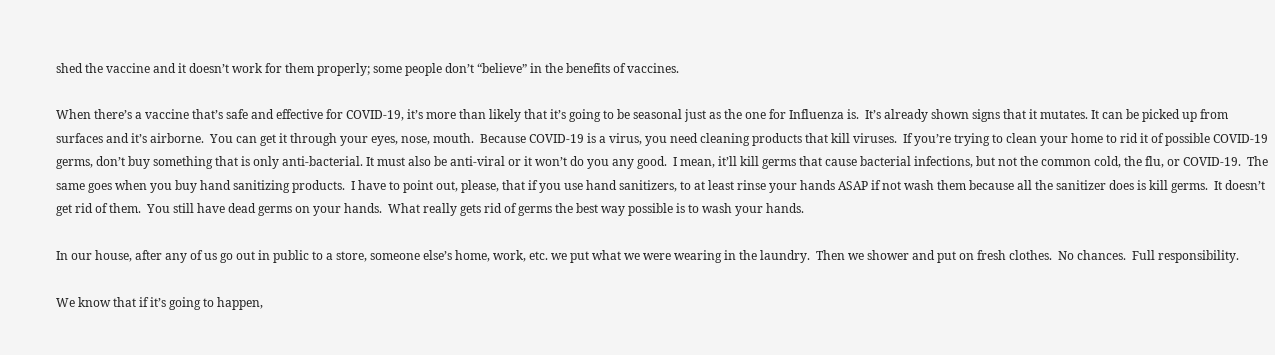shed the vaccine and it doesn’t work for them properly; some people don’t “believe” in the benefits of vaccines.

When there’s a vaccine that’s safe and effective for COVID-19, it’s more than likely that it’s going to be seasonal just as the one for Influenza is.  It’s already shown signs that it mutates. It can be picked up from surfaces and it’s airborne.  You can get it through your eyes, nose, mouth.  Because COVID-19 is a virus, you need cleaning products that kill viruses.  If you’re trying to clean your home to rid it of possible COVID-19 germs, don’t buy something that is only anti-bacterial. It must also be anti-viral or it won’t do you any good.  I mean, it’ll kill germs that cause bacterial infections, but not the common cold, the flu, or COVID-19.  The same goes when you buy hand sanitizing products.  I have to point out, please, that if you use hand sanitizers, to at least rinse your hands ASAP if not wash them because all the sanitizer does is kill germs.  It doesn’t get rid of them.  You still have dead germs on your hands.  What really gets rid of germs the best way possible is to wash your hands.

In our house, after any of us go out in public to a store, someone else’s home, work, etc. we put what we were wearing in the laundry.  Then we shower and put on fresh clothes.  No chances.  Full responsibility.

We know that if it’s going to happen,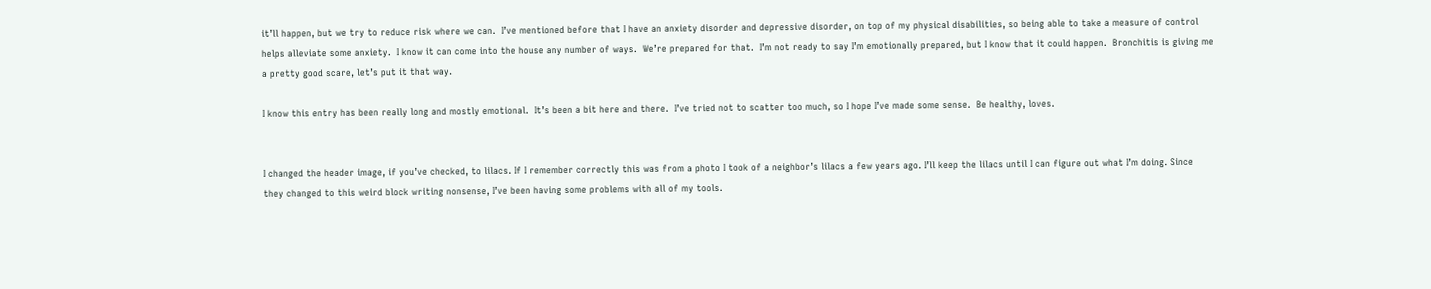it’ll happen, but we try to reduce risk where we can.  I’ve mentioned before that I have an anxiety disorder and depressive disorder, on top of my physical disabilities, so being able to take a measure of control helps alleviate some anxiety.  I know it can come into the house any number of ways.  We’re prepared for that.  I’m not ready to say I’m emotionally prepared, but I know that it could happen.  Bronchitis is giving me a pretty good scare, let’s put it that way.

I know this entry has been really long and mostly emotional.  It’s been a bit here and there.  I’ve tried not to scatter too much, so I hope I’ve made some sense.  Be healthy, loves.


I changed the header image, if you’ve checked, to lilacs. If I remember correctly this was from a photo I took of a neighbor’s lilacs a few years ago. I’ll keep the lilacs until I can figure out what I’m doing. Since they changed to this weird block writing nonsense, I’ve been having some problems with all of my tools.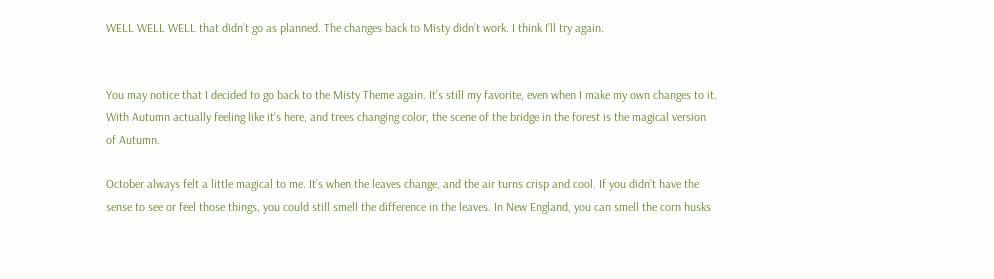WELL WELL WELL that didn’t go as planned. The changes back to Misty didn’t work. I think I’ll try again.


You may notice that I decided to go back to the Misty Theme again. It’s still my favorite, even when I make my own changes to it. With Autumn actually feeling like it’s here, and trees changing color, the scene of the bridge in the forest is the magical version of Autumn.

October always felt a little magical to me. It’s when the leaves change, and the air turns crisp and cool. If you didn’t have the sense to see or feel those things, you could still smell the difference in the leaves. In New England, you can smell the corn husks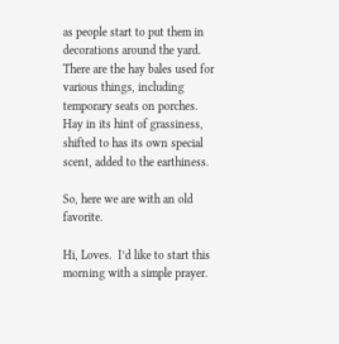as people start to put them in decorations around the yard. There are the hay bales used for various things, including temporary seats on porches. Hay in its hint of grassiness, shifted to has its own special scent, added to the earthiness.

So, here we are with an old favorite.

Hi, Loves.  I’d like to start this morning with a simple prayer.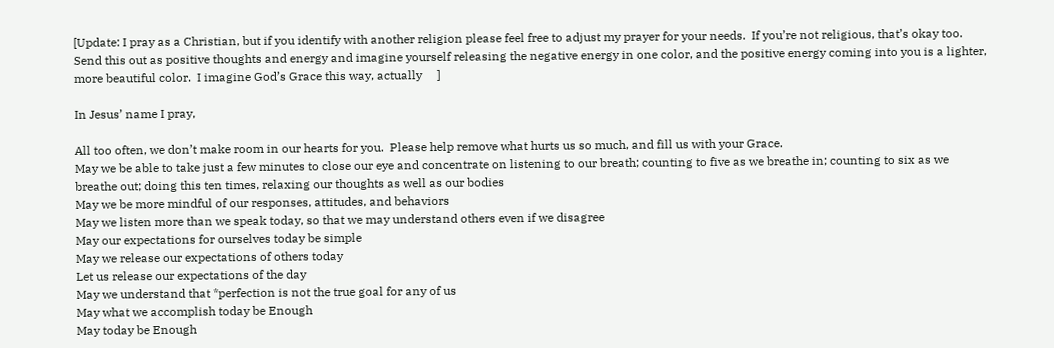[Update: I pray as a Christian, but if you identify with another religion please feel free to adjust my prayer for your needs.  If you’re not religious, that’s okay too.  Send this out as positive thoughts and energy and imagine yourself releasing the negative energy in one color, and the positive energy coming into you is a lighter, more beautiful color.  I imagine God’s Grace this way, actually     ]

In Jesus’ name I pray,

All too often, we don’t make room in our hearts for you.  Please help remove what hurts us so much, and fill us with your Grace.
May we be able to take just a few minutes to close our eye and concentrate on listening to our breath; counting to five as we breathe in; counting to six as we breathe out; doing this ten times, relaxing our thoughts as well as our bodies
May we be more mindful of our responses, attitudes, and behaviors
May we listen more than we speak today, so that we may understand others even if we disagree
May our expectations for ourselves today be simple
May we release our expectations of others today
Let us release our expectations of the day
May we understand that *perfection is not the true goal for any of us
May what we accomplish today be Enough
May today be Enough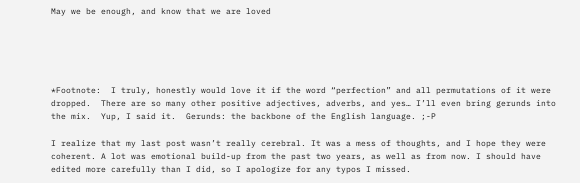May we be enough, and know that we are loved





*Footnote:  I truly, honestly would love it if the word “perfection” and all permutations of it were dropped.  There are so many other positive adjectives, adverbs, and yes… I’ll even bring gerunds into the mix.  Yup, I said it.  Gerunds: the backbone of the English language. ;-P

I realize that my last post wasn’t really cerebral. It was a mess of thoughts, and I hope they were coherent. A lot was emotional build-up from the past two years, as well as from now. I should have edited more carefully than I did, so I apologize for any typos I missed.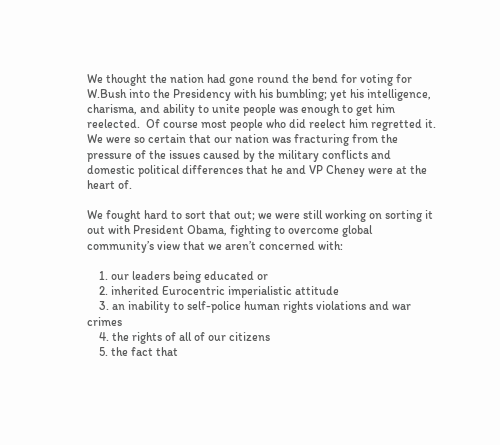We thought the nation had gone round the bend for voting for W.Bush into the Presidency with his bumbling; yet his intelligence, charisma, and ability to unite people was enough to get him reelected.  Of course most people who did reelect him regretted it. We were so certain that our nation was fracturing from the pressure of the issues caused by the military conflicts and domestic political differences that he and VP Cheney were at the heart of.

We fought hard to sort that out; we were still working on sorting it out with President Obama, fighting to overcome global community’s view that we aren’t concerned with:

    1. our leaders being educated or
    2. inherited Eurocentric imperialistic attitude
    3. an inability to self-police human rights violations and war crimes
    4. the rights of all of our citizens
    5. the fact that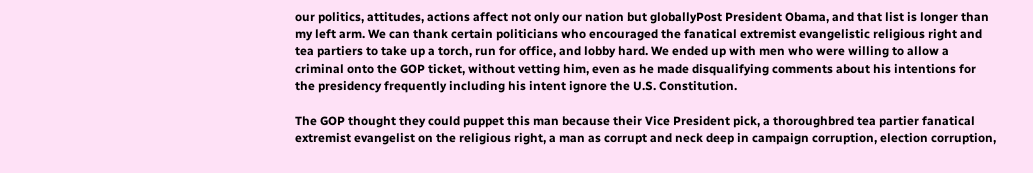our politics, attitudes, actions affect not only our nation but globallyPost President Obama, and that list is longer than my left arm. We can thank certain politicians who encouraged the fanatical extremist evangelistic religious right and tea partiers to take up a torch, run for office, and lobby hard. We ended up with men who were willing to allow a criminal onto the GOP ticket, without vetting him, even as he made disqualifying comments about his intentions for the presidency frequently including his intent ignore the U.S. Constitution.

The GOP thought they could puppet this man because their Vice President pick, a thoroughbred tea partier fanatical extremist evangelist on the religious right, a man as corrupt and neck deep in campaign corruption, election corruption,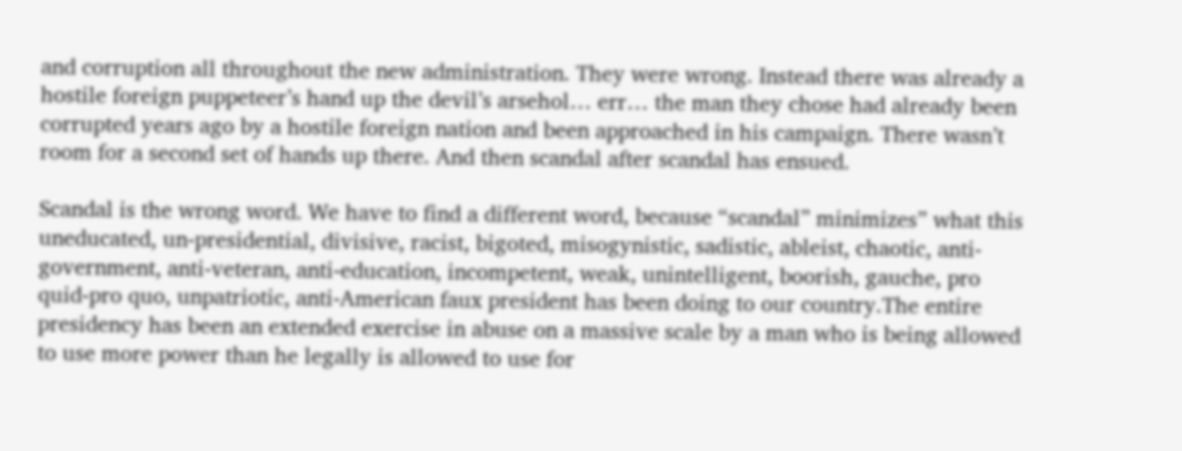and corruption all throughout the new administration. They were wrong. Instead there was already a hostile foreign puppeteer’s hand up the devil’s arsehol… err… the man they chose had already been corrupted years ago by a hostile foreign nation and been approached in his campaign. There wasn’t room for a second set of hands up there. And then scandal after scandal has ensued.

Scandal is the wrong word. We have to find a different word, because “scandal” minimizes” what this uneducated, un-presidential, divisive, racist, bigoted, misogynistic, sadistic, ableist, chaotic, anti-government, anti-veteran, anti-education, incompetent, weak, unintelligent, boorish, gauche, pro quid-pro quo, unpatriotic, anti-American faux president has been doing to our country.The entire presidency has been an extended exercise in abuse on a massive scale by a man who is being allowed to use more power than he legally is allowed to use for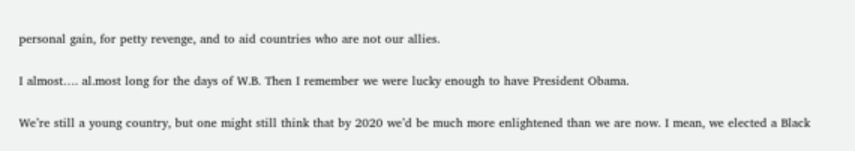personal gain, for petty revenge, and to aid countries who are not our allies.

I almost…. al.most long for the days of W.B. Then I remember we were lucky enough to have President Obama.

We’re still a young country, but one might still think that by 2020 we’d be much more enlightened than we are now. I mean, we elected a Black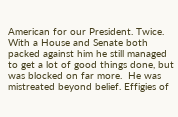American for our President. Twice. With a House and Senate both packed against him he still managed to get a lot of good things done, but was blocked on far more.  He was mistreated beyond belief. Effigies of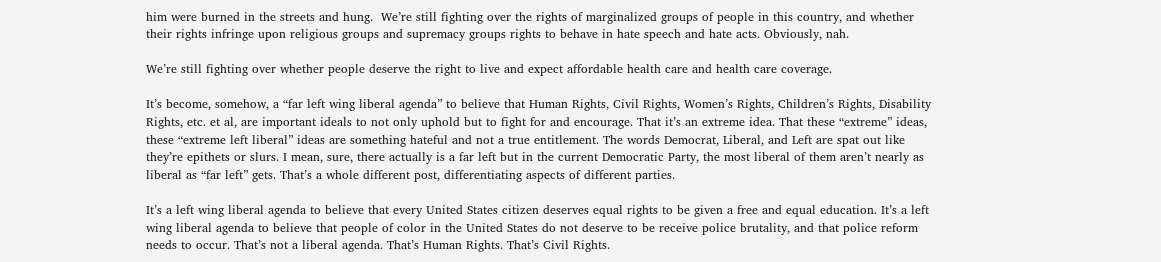him were burned in the streets and hung.  We’re still fighting over the rights of marginalized groups of people in this country, and whether their rights infringe upon religious groups and supremacy groups rights to behave in hate speech and hate acts. Obviously, nah.

We’re still fighting over whether people deserve the right to live and expect affordable health care and health care coverage.

It’s become, somehow, a “far left wing liberal agenda” to believe that Human Rights, Civil Rights, Women’s Rights, Children’s Rights, Disability Rights, etc. et al, are important ideals to not only uphold but to fight for and encourage. That it’s an extreme idea. That these “extreme” ideas, these “extreme left liberal” ideas are something hateful and not a true entitlement. The words Democrat, Liberal, and Left are spat out like they’re epithets or slurs. I mean, sure, there actually is a far left but in the current Democratic Party, the most liberal of them aren’t nearly as liberal as “far left” gets. That’s a whole different post, differentiating aspects of different parties.

It’s a left wing liberal agenda to believe that every United States citizen deserves equal rights to be given a free and equal education. It’s a left wing liberal agenda to believe that people of color in the United States do not deserve to be receive police brutality, and that police reform needs to occur. That’s not a liberal agenda. That’s Human Rights. That’s Civil Rights.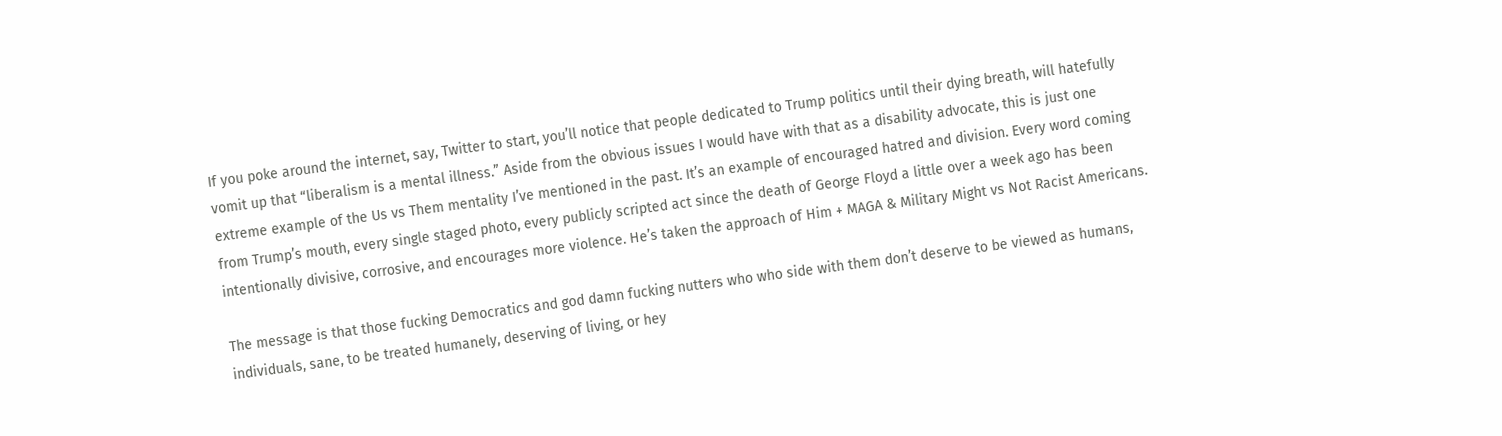If you poke around the internet, say, Twitter to start, you’ll notice that people dedicated to Trump politics until their dying breath, will hatefully vomit up that “liberalism is a mental illness.” Aside from the obvious issues I would have with that as a disability advocate, this is just one extreme example of the Us vs Them mentality I’ve mentioned in the past. It’s an example of encouraged hatred and division. Every word coming from Trump’s mouth, every single staged photo, every publicly scripted act since the death of George Floyd a little over a week ago has been intentionally divisive, corrosive, and encourages more violence. He’s taken the approach of Him + MAGA & Military Might vs Not Racist Americans.

The message is that those fucking Democratics and god damn fucking nutters who who side with them don’t deserve to be viewed as humans, individuals, sane, to be treated humanely, deserving of living, or hey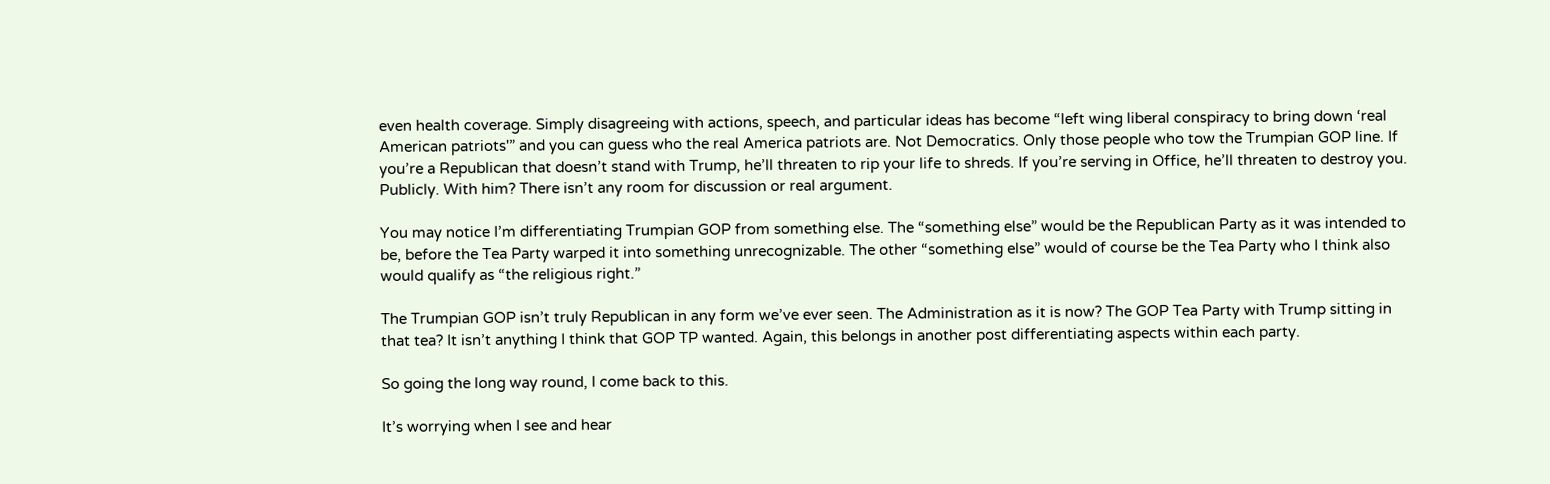even health coverage. Simply disagreeing with actions, speech, and particular ideas has become “left wing liberal conspiracy to bring down ‘real American patriots'” and you can guess who the real America patriots are. Not Democratics. Only those people who tow the Trumpian GOP line. If you’re a Republican that doesn’t stand with Trump, he’ll threaten to rip your life to shreds. If you’re serving in Office, he’ll threaten to destroy you. Publicly. With him? There isn’t any room for discussion or real argument.

You may notice I’m differentiating Trumpian GOP from something else. The “something else” would be the Republican Party as it was intended to be, before the Tea Party warped it into something unrecognizable. The other “something else” would of course be the Tea Party who I think also would qualify as “the religious right.”

The Trumpian GOP isn’t truly Republican in any form we’ve ever seen. The Administration as it is now? The GOP Tea Party with Trump sitting in that tea? It isn’t anything I think that GOP TP wanted. Again, this belongs in another post differentiating aspects within each party.

So going the long way round, I come back to this.

It’s worrying when I see and hear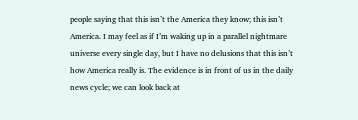people saying that this isn’t the America they know; this isn’t America. I may feel as if I’m waking up in a parallel nightmare universe every single day, but I have no delusions that this isn’t how America really is. The evidence is in front of us in the daily news cycle; we can look back at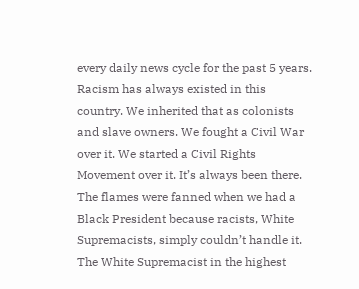every daily news cycle for the past 5 years. Racism has always existed in this country. We inherited that as colonists and slave owners. We fought a Civil War over it. We started a Civil Rights Movement over it. It’s always been there. The flames were fanned when we had a Black President because racists, White Supremacists, simply couldn’t handle it. The White Supremacist in the highest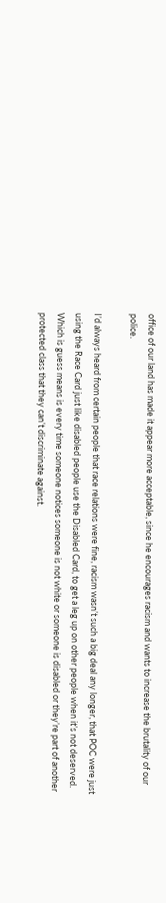office of our land has made it appear more acceptable, since he encourages racism and wants to increase the brutality of our police.

I’d always heard from certain people that race relations were fine, racism wasn’t such a big deal any longer, that POC were just using the Race Card just like disabled people use the Disabled Card, to get a leg up on other people when it’s not deserved. Which is guess means is every time someone notices someone is not white or someone is disabled or they’re part of another protected class that they can’t discriminate against.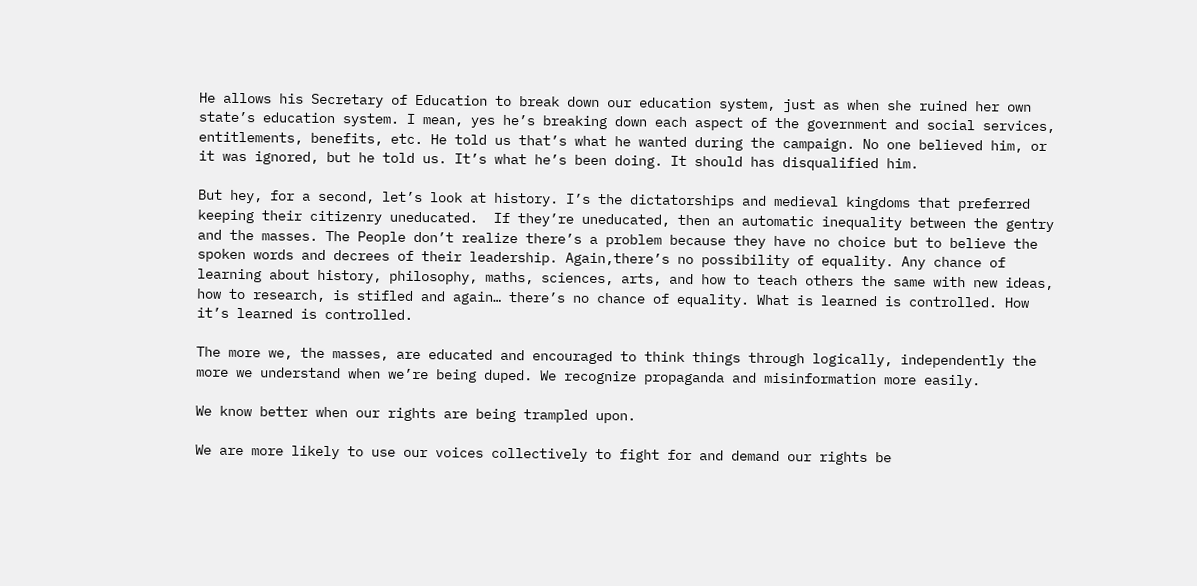He allows his Secretary of Education to break down our education system, just as when she ruined her own state’s education system. I mean, yes he’s breaking down each aspect of the government and social services, entitlements, benefits, etc. He told us that’s what he wanted during the campaign. No one believed him, or it was ignored, but he told us. It’s what he’s been doing. It should has disqualified him.

But hey, for a second, let’s look at history. I’s the dictatorships and medieval kingdoms that preferred keeping their citizenry uneducated.  If they’re uneducated, then an automatic inequality between the gentry and the masses. The People don’t realize there’s a problem because they have no choice but to believe the spoken words and decrees of their leadership. Again,there’s no possibility of equality. Any chance of learning about history, philosophy, maths, sciences, arts, and how to teach others the same with new ideas, how to research, is stifled and again… there’s no chance of equality. What is learned is controlled. How it’s learned is controlled.

The more we, the masses, are educated and encouraged to think things through logically, independently the more we understand when we’re being duped. We recognize propaganda and misinformation more easily.

We know better when our rights are being trampled upon.

We are more likely to use our voices collectively to fight for and demand our rights be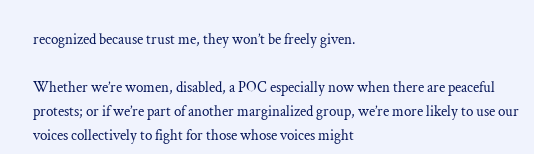recognized because trust me, they won’t be freely given.

Whether we’re women, disabled, a POC especially now when there are peaceful protests; or if we’re part of another marginalized group, we’re more likely to use our voices collectively to fight for those whose voices might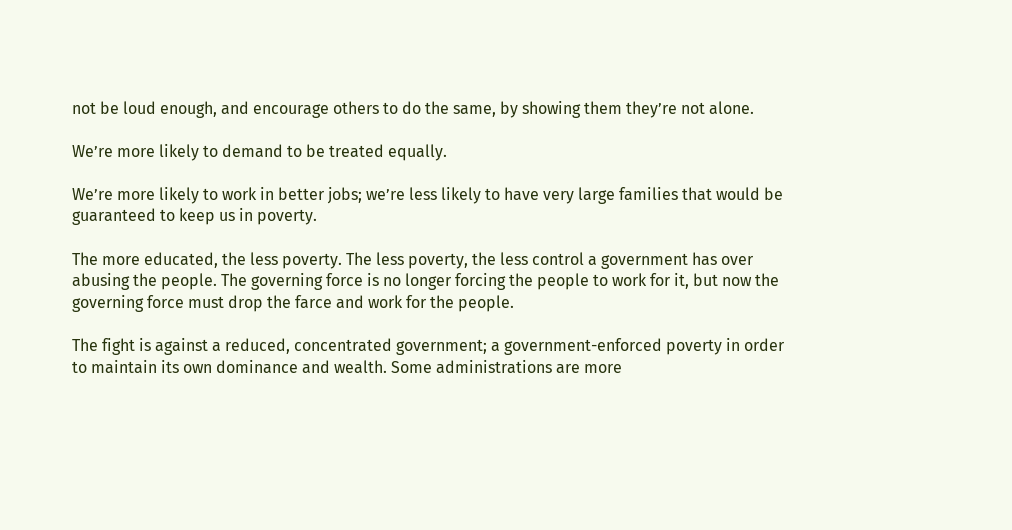not be loud enough, and encourage others to do the same, by showing them they’re not alone.

We’re more likely to demand to be treated equally.

We’re more likely to work in better jobs; we’re less likely to have very large families that would be guaranteed to keep us in poverty.

The more educated, the less poverty. The less poverty, the less control a government has over abusing the people. The governing force is no longer forcing the people to work for it, but now the governing force must drop the farce and work for the people.

The fight is against a reduced, concentrated government; a government-enforced poverty in order to maintain its own dominance and wealth. Some administrations are more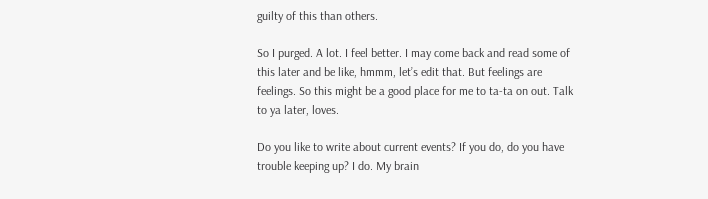guilty of this than others.

So I purged. A lot. I feel better. I may come back and read some of this later and be like, hmmm, let’s edit that. But feelings are feelings. So this might be a good place for me to ta-ta on out. Talk to ya later, loves.

Do you like to write about current events? If you do, do you have trouble keeping up? I do. My brain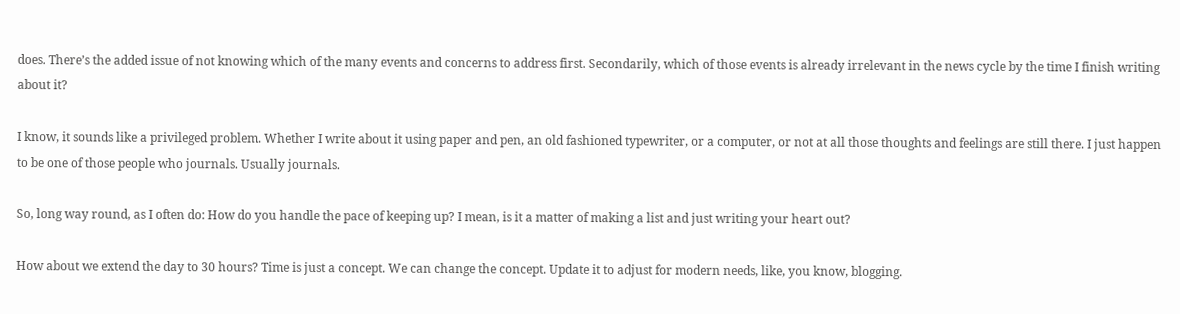does. There’s the added issue of not knowing which of the many events and concerns to address first. Secondarily, which of those events is already irrelevant in the news cycle by the time I finish writing about it?

I know, it sounds like a privileged problem. Whether I write about it using paper and pen, an old fashioned typewriter, or a computer, or not at all those thoughts and feelings are still there. I just happen to be one of those people who journals. Usually journals.

So, long way round, as I often do: How do you handle the pace of keeping up? I mean, is it a matter of making a list and just writing your heart out?

How about we extend the day to 30 hours? Time is just a concept. We can change the concept. Update it to adjust for modern needs, like, you know, blogging.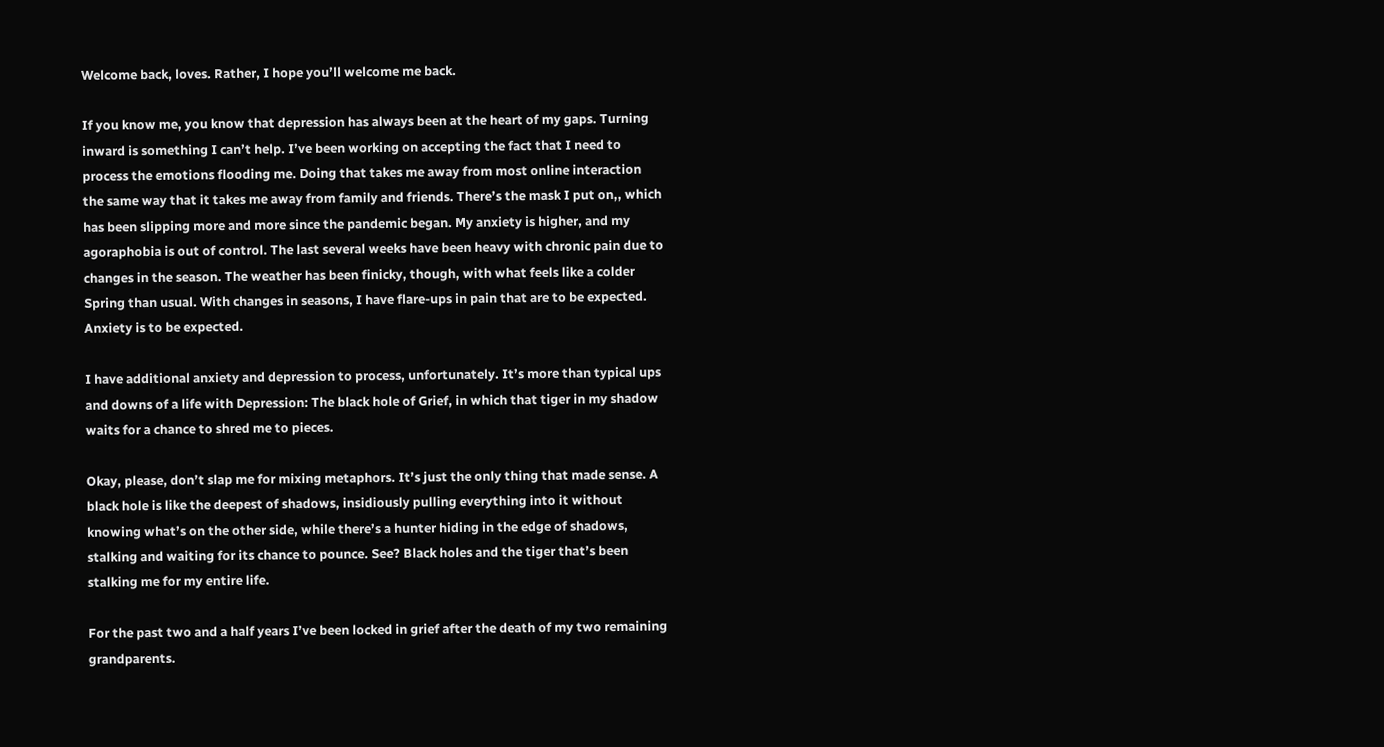Welcome back, loves. Rather, I hope you’ll welcome me back.

If you know me, you know that depression has always been at the heart of my gaps. Turning inward is something I can’t help. I’ve been working on accepting the fact that I need to process the emotions flooding me. Doing that takes me away from most online interaction the same way that it takes me away from family and friends. There’s the mask I put on,, which has been slipping more and more since the pandemic began. My anxiety is higher, and my agoraphobia is out of control. The last several weeks have been heavy with chronic pain due to changes in the season. The weather has been finicky, though, with what feels like a colder Spring than usual. With changes in seasons, I have flare-ups in pain that are to be expected. Anxiety is to be expected.

I have additional anxiety and depression to process, unfortunately. It’s more than typical ups and downs of a life with Depression: The black hole of Grief, in which that tiger in my shadow waits for a chance to shred me to pieces.

Okay, please, don’t slap me for mixing metaphors. It’s just the only thing that made sense. A black hole is like the deepest of shadows, insidiously pulling everything into it without knowing what’s on the other side, while there’s a hunter hiding in the edge of shadows, stalking and waiting for its chance to pounce. See? Black holes and the tiger that’s been stalking me for my entire life.

For the past two and a half years I’ve been locked in grief after the death of my two remaining grandparents.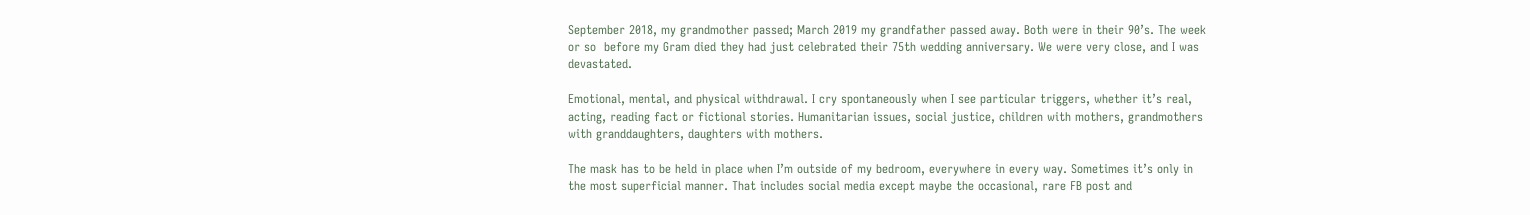September 2018, my grandmother passed; March 2019 my grandfather passed away. Both were in their 90’s. The week or so  before my Gram died they had just celebrated their 75th wedding anniversary. We were very close, and I was devastated.

Emotional, mental, and physical withdrawal. I cry spontaneously when I see particular triggers, whether it’s real, acting, reading fact or fictional stories. Humanitarian issues, social justice, children with mothers, grandmothers with granddaughters, daughters with mothers.

The mask has to be held in place when I’m outside of my bedroom, everywhere in every way. Sometimes it’s only in the most superficial manner. That includes social media except maybe the occasional, rare FB post and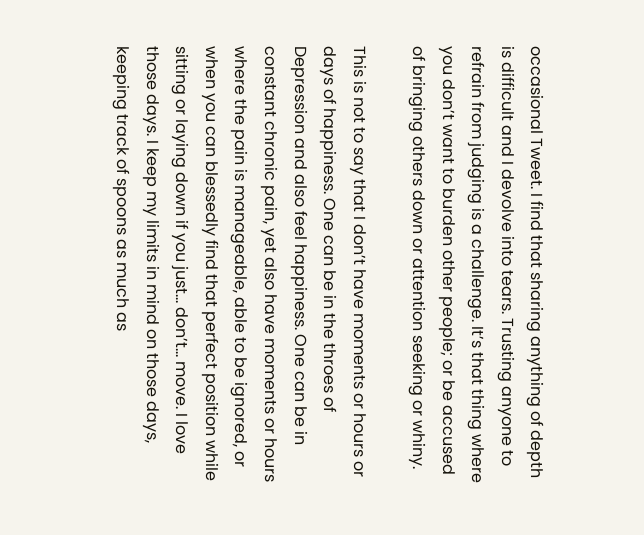occasional Tweet. I find that sharing anything of depth is difficult and I devolve into tears. Trusting anyone to refrain from judging is a challenge. It’s that thing where you don’t want to burden other people; or be accused of bringing others down or attention seeking or whiny.

This is not to say that I don’t have moments or hours or days of happiness. One can be in the throes of Depression and also feel happiness. One can be in constant chronic pain, yet also have moments or hours where the pain is manageable, able to be ignored, or when you can blessedly find that perfect position while sitting or laying down if you just… don’t… move. I love those days. I keep my limits in mind on those days, keeping track of spoons as much as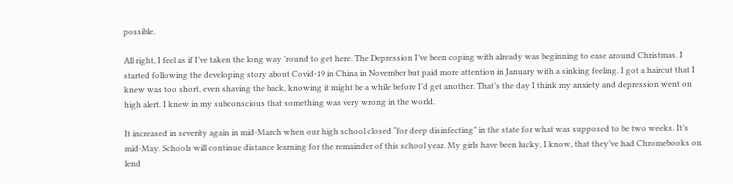possible.

All right, I feel as if I’ve taken the long way ’round to get here. The Depression I’ve been coping with already was beginning to ease around Christmas. I started following the developing story about Covid-19 in China in November but paid more attention in January with a sinking feeling. I got a haircut that I knew was too short, even shaving the back, knowing it might be a while before I’d get another. That’s the day I think my anxiety and depression went on high alert. I knew in my subconscious that something was very wrong in the world.

It increased in severity again in mid-March when our high school closed “for deep disinfecting” in the state for what was supposed to be two weeks. It’s mid-May. Schools will continue distance learning for the remainder of this school year. My girls have been lucky, I know, that they’ve had Chromebooks on lend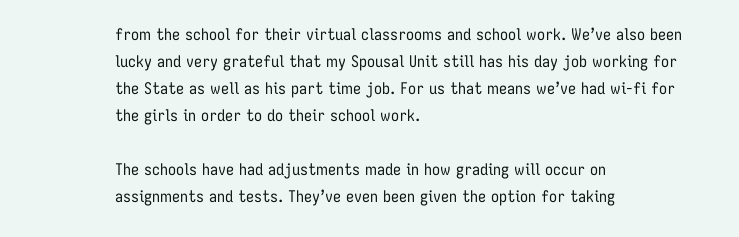from the school for their virtual classrooms and school work. We’ve also been lucky and very grateful that my Spousal Unit still has his day job working for the State as well as his part time job. For us that means we’ve had wi-fi for the girls in order to do their school work.

The schools have had adjustments made in how grading will occur on assignments and tests. They’ve even been given the option for taking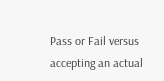Pass or Fail versus accepting an actual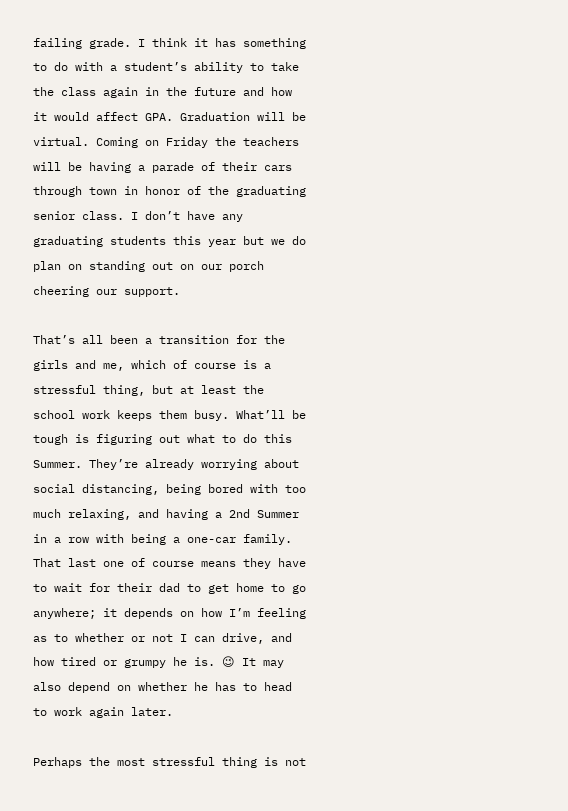failing grade. I think it has something to do with a student’s ability to take the class again in the future and how it would affect GPA. Graduation will be virtual. Coming on Friday the teachers will be having a parade of their cars through town in honor of the graduating senior class. I don’t have any graduating students this year but we do plan on standing out on our porch cheering our support.

That’s all been a transition for the girls and me, which of course is a stressful thing, but at least the school work keeps them busy. What’ll be tough is figuring out what to do this Summer. They’re already worrying about social distancing, being bored with too much relaxing, and having a 2nd Summer in a row with being a one-car family. That last one of course means they have to wait for their dad to get home to go anywhere; it depends on how I’m feeling as to whether or not I can drive, and how tired or grumpy he is. 😉 It may also depend on whether he has to head to work again later.

Perhaps the most stressful thing is not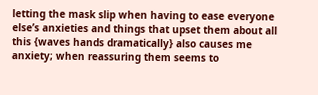letting the mask slip when having to ease everyone else’s anxieties and things that upset them about all this {waves hands dramatically} also causes me anxiety; when reassuring them seems to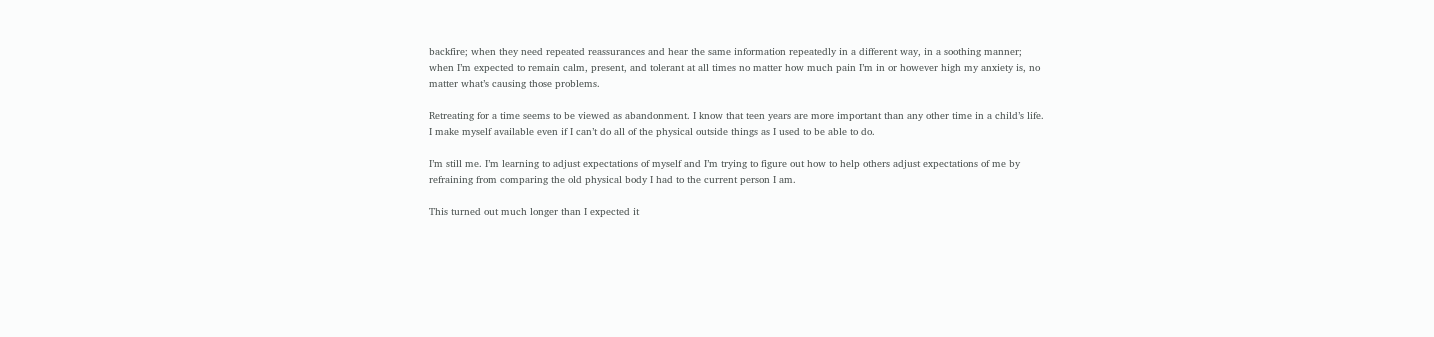backfire; when they need repeated reassurances and hear the same information repeatedly in a different way, in a soothing manner; when I’m expected to remain calm, present, and tolerant at all times no matter how much pain I’m in or however high my anxiety is, no matter what’s causing those problems.

Retreating for a time seems to be viewed as abandonment. I know that teen years are more important than any other time in a child’s life. I make myself available even if I can’t do all of the physical outside things as I used to be able to do.

I’m still me. I’m learning to adjust expectations of myself and I’m trying to figure out how to help others adjust expectations of me by refraining from comparing the old physical body I had to the current person I am.

This turned out much longer than I expected it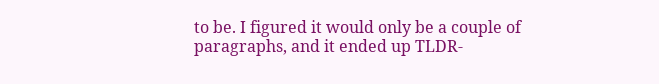to be. I figured it would only be a couple of paragraphs, and it ended up TLDR-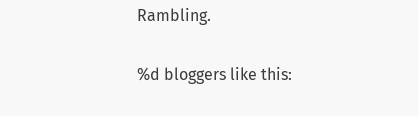Rambling.

%d bloggers like this: